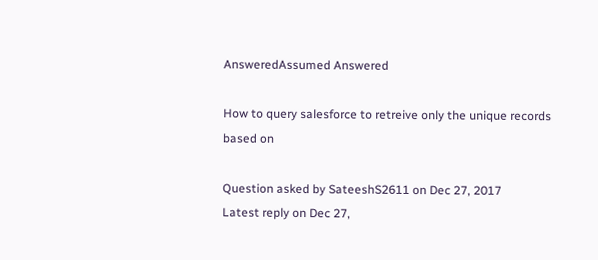AnsweredAssumed Answered

How to query salesforce to retreive only the unique records based on

Question asked by SateeshS2611 on Dec 27, 2017
Latest reply on Dec 27,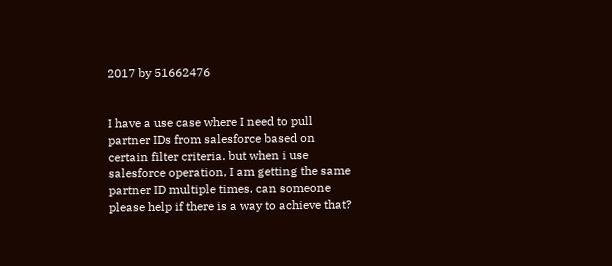2017 by 51662476


I have a use case where I need to pull partner IDs from salesforce based on certain filter criteria. but when i use salesforce operation, I am getting the same partner ID multiple times. can someone please help if there is a way to achieve that?